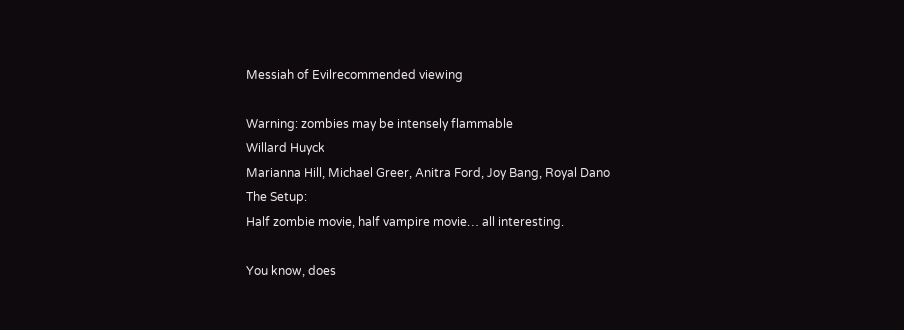Messiah of Evilrecommended viewing

Warning: zombies may be intensely flammable
Willard Huyck
Marianna Hill, Michael Greer, Anitra Ford, Joy Bang, Royal Dano
The Setup:
Half zombie movie, half vampire movie… all interesting.

You know, does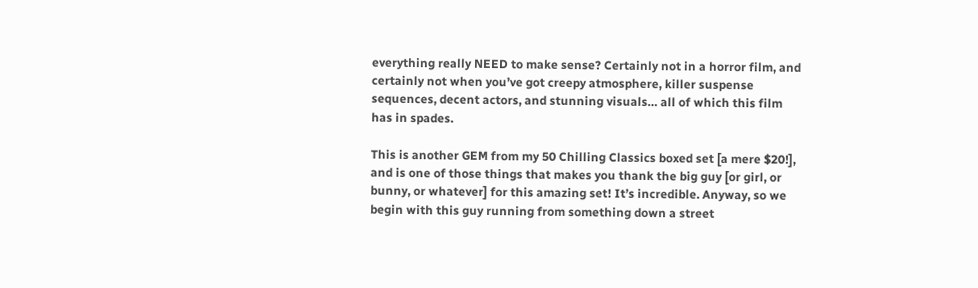everything really NEED to make sense? Certainly not in a horror film, and certainly not when you’ve got creepy atmosphere, killer suspense sequences, decent actors, and stunning visuals… all of which this film has in spades.

This is another GEM from my 50 Chilling Classics boxed set [a mere $20!], and is one of those things that makes you thank the big guy [or girl, or bunny, or whatever] for this amazing set! It’s incredible. Anyway, so we begin with this guy running from something down a street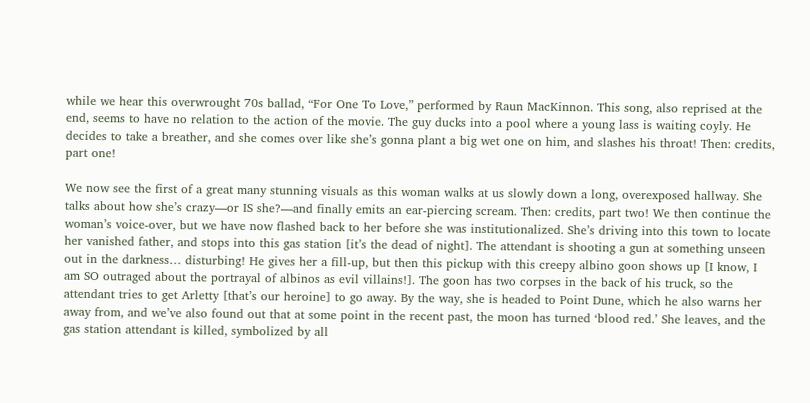while we hear this overwrought 70s ballad, “For One To Love,” performed by Raun MacKinnon. This song, also reprised at the end, seems to have no relation to the action of the movie. The guy ducks into a pool where a young lass is waiting coyly. He decides to take a breather, and she comes over like she’s gonna plant a big wet one on him, and slashes his throat! Then: credits, part one!

We now see the first of a great many stunning visuals as this woman walks at us slowly down a long, overexposed hallway. She talks about how she’s crazy—or IS she?—and finally emits an ear-piercing scream. Then: credits, part two! We then continue the woman’s voice-over, but we have now flashed back to her before she was institutionalized. She’s driving into this town to locate her vanished father, and stops into this gas station [it’s the dead of night]. The attendant is shooting a gun at something unseen out in the darkness… disturbing! He gives her a fill-up, but then this pickup with this creepy albino goon shows up [I know, I am SO outraged about the portrayal of albinos as evil villains!]. The goon has two corpses in the back of his truck, so the attendant tries to get Arletty [that’s our heroine] to go away. By the way, she is headed to Point Dune, which he also warns her away from, and we’ve also found out that at some point in the recent past, the moon has turned ‘blood red.’ She leaves, and the gas station attendant is killed, symbolized by all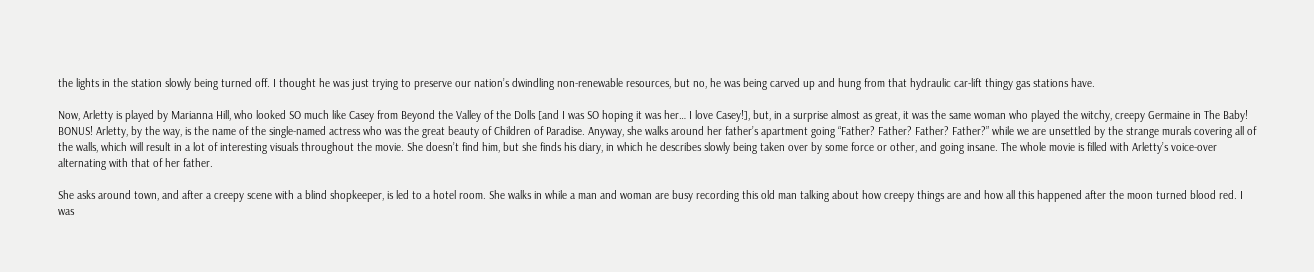the lights in the station slowly being turned off. I thought he was just trying to preserve our nation’s dwindling non-renewable resources, but no, he was being carved up and hung from that hydraulic car-lift thingy gas stations have.

Now, Arletty is played by Marianna Hill, who looked SO much like Casey from Beyond the Valley of the Dolls [and I was SO hoping it was her… I love Casey!], but, in a surprise almost as great, it was the same woman who played the witchy, creepy Germaine in The Baby! BONUS! Arletty, by the way, is the name of the single-named actress who was the great beauty of Children of Paradise. Anyway, she walks around her father’s apartment going “Father? Father? Father? Father?” while we are unsettled by the strange murals covering all of the walls, which will result in a lot of interesting visuals throughout the movie. She doesn’t find him, but she finds his diary, in which he describes slowly being taken over by some force or other, and going insane. The whole movie is filled with Arletty’s voice-over alternating with that of her father.

She asks around town, and after a creepy scene with a blind shopkeeper, is led to a hotel room. She walks in while a man and woman are busy recording this old man talking about how creepy things are and how all this happened after the moon turned blood red. I was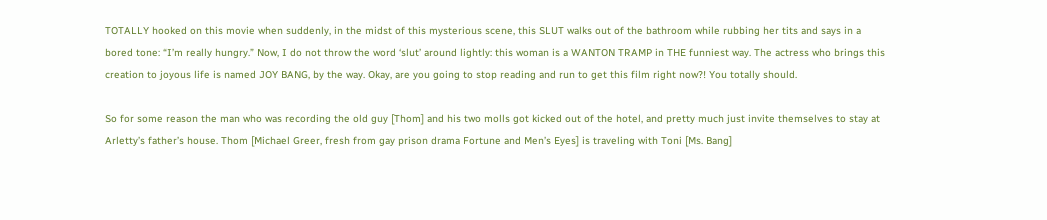TOTALLY hooked on this movie when suddenly, in the midst of this mysterious scene, this SLUT walks out of the bathroom while rubbing her tits and says in a bored tone: “I’m really hungry.” Now, I do not throw the word ‘slut’ around lightly: this woman is a WANTON TRAMP in THE funniest way. The actress who brings this creation to joyous life is named JOY BANG, by the way. Okay, are you going to stop reading and run to get this film right now?! You totally should.

So for some reason the man who was recording the old guy [Thom] and his two molls got kicked out of the hotel, and pretty much just invite themselves to stay at Arletty’s father’s house. Thom [Michael Greer, fresh from gay prison drama Fortune and Men’s Eyes] is traveling with Toni [Ms. Bang]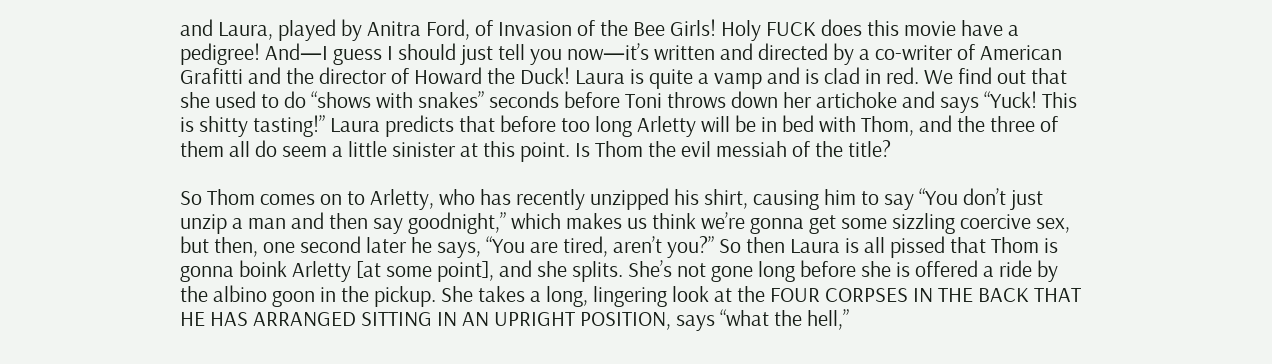and Laura, played by Anitra Ford, of Invasion of the Bee Girls! Holy FUCK does this movie have a pedigree! And—I guess I should just tell you now—it’s written and directed by a co-writer of American Grafitti and the director of Howard the Duck! Laura is quite a vamp and is clad in red. We find out that she used to do “shows with snakes” seconds before Toni throws down her artichoke and says “Yuck! This is shitty tasting!” Laura predicts that before too long Arletty will be in bed with Thom, and the three of them all do seem a little sinister at this point. Is Thom the evil messiah of the title?

So Thom comes on to Arletty, who has recently unzipped his shirt, causing him to say “You don’t just unzip a man and then say goodnight,” which makes us think we’re gonna get some sizzling coercive sex, but then, one second later he says, “You are tired, aren’t you?” So then Laura is all pissed that Thom is gonna boink Arletty [at some point], and she splits. She’s not gone long before she is offered a ride by the albino goon in the pickup. She takes a long, lingering look at the FOUR CORPSES IN THE BACK THAT HE HAS ARRANGED SITTING IN AN UPRIGHT POSITION, says “what the hell,”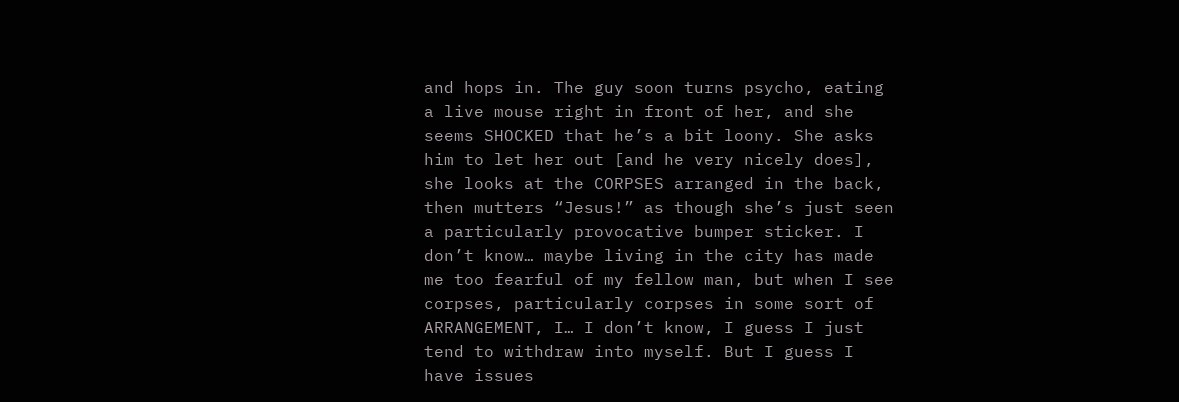and hops in. The guy soon turns psycho, eating a live mouse right in front of her, and she seems SHOCKED that he’s a bit loony. She asks him to let her out [and he very nicely does], she looks at the CORPSES arranged in the back, then mutters “Jesus!” as though she’s just seen a particularly provocative bumper sticker. I don’t know… maybe living in the city has made me too fearful of my fellow man, but when I see corpses, particularly corpses in some sort of ARRANGEMENT, I… I don’t know, I guess I just tend to withdraw into myself. But I guess I have issues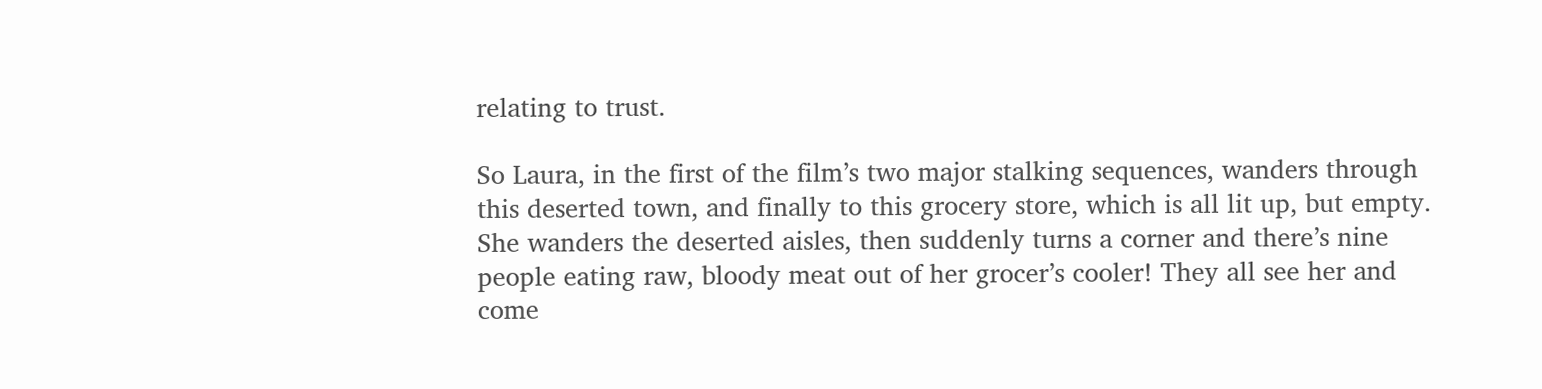relating to trust.

So Laura, in the first of the film’s two major stalking sequences, wanders through this deserted town, and finally to this grocery store, which is all lit up, but empty. She wanders the deserted aisles, then suddenly turns a corner and there’s nine people eating raw, bloody meat out of her grocer’s cooler! They all see her and come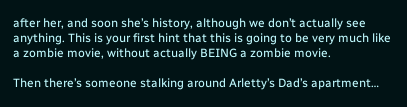after her, and soon she’s history, although we don’t actually see anything. This is your first hint that this is going to be very much like a zombie movie, without actually BEING a zombie movie.

Then there’s someone stalking around Arletty’s Dad’s apartment…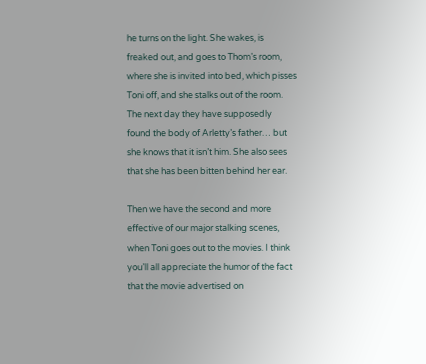he turns on the light. She wakes, is freaked out, and goes to Thom’s room, where she is invited into bed, which pisses Toni off, and she stalks out of the room. The next day they have supposedly found the body of Arletty’s father… but she knows that it isn’t him. She also sees that she has been bitten behind her ear.

Then we have the second and more effective of our major stalking scenes, when Toni goes out to the movies. I think you’ll all appreciate the humor of the fact that the movie advertised on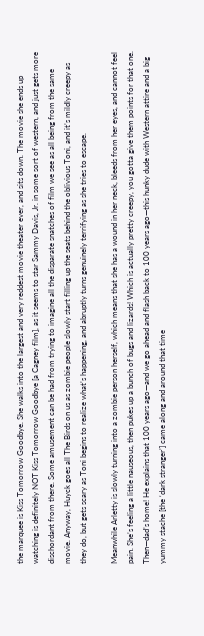the marquee is Kiss Tomorrow Goodbye. She walks into the largest and very reddest movie theater ever, and sits down. The movie she ends up watching is definitely NOT Kiss Tomorrow Goodbye [a Cagney film], as it seems to star Sammy Davis, Jr. in some sort of western, and just gets more dischordant from there. Some amusement can be had from trying to imagine all the disparate snatches of film we see as all being from the same movie. Anyway, Huyck goes all The Birds on us as zombie people slowly start filling up the seats behind the oblivious Toni, and it’s mildly creepy as they do, but gets scary as Toni begins to realize what’s happening, and abruptly turns genuinely terrifying as she tries to escape.

Meanwhile Arletty is slowly turning into a zombie person herself, which means that she has a wound in her neck, bleeds from her eyes, and cannot feel pain. She’s feeling a little nauseous, then pukes up a bunch of bugs and lizards! Which is actually pretty creepy, you gotta give them points for that one. Then—dad’s home! He explains that 100 years ago—and we go ahead and flash back to 100 years ago—this hunky dude with Western attire and a big yummy stache [the ‘dark stranger’] came along and around that time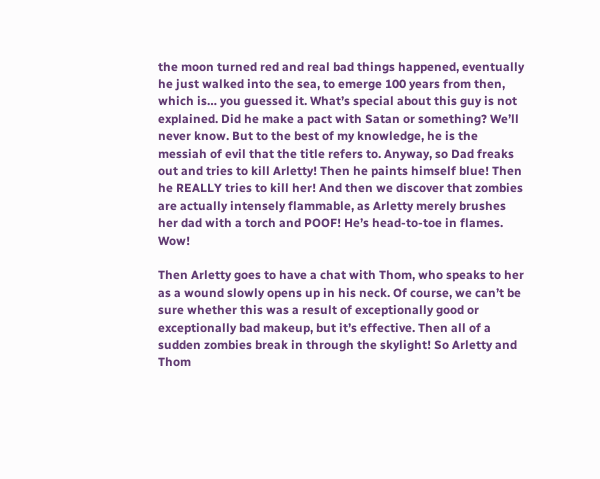the moon turned red and real bad things happened, eventually he just walked into the sea, to emerge 100 years from then, which is… you guessed it. What’s special about this guy is not explained. Did he make a pact with Satan or something? We’ll never know. But to the best of my knowledge, he is the messiah of evil that the title refers to. Anyway, so Dad freaks out and tries to kill Arletty! Then he paints himself blue! Then he REALLY tries to kill her! And then we discover that zombies are actually intensely flammable, as Arletty merely brushes her dad with a torch and POOF! He’s head-to-toe in flames. Wow!

Then Arletty goes to have a chat with Thom, who speaks to her as a wound slowly opens up in his neck. Of course, we can’t be sure whether this was a result of exceptionally good or exceptionally bad makeup, but it’s effective. Then all of a sudden zombies break in through the skylight! So Arletty and Thom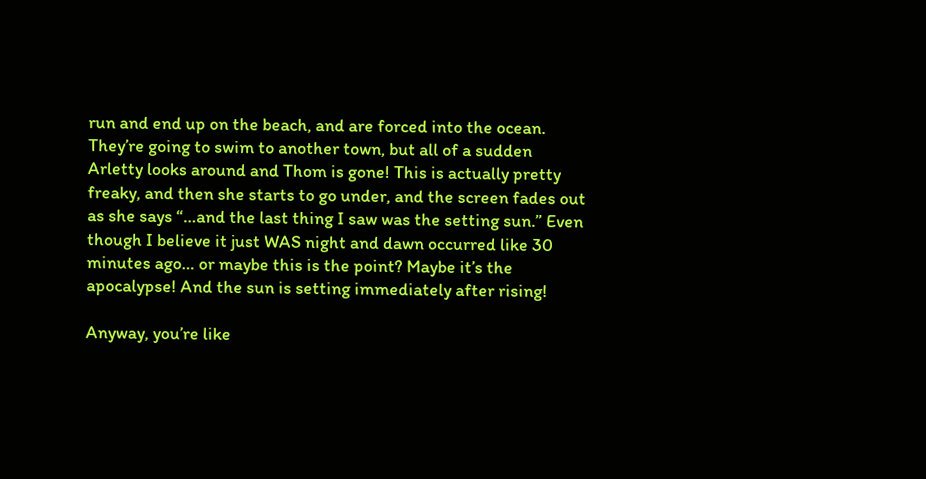run and end up on the beach, and are forced into the ocean. They’re going to swim to another town, but all of a sudden Arletty looks around and Thom is gone! This is actually pretty freaky, and then she starts to go under, and the screen fades out as she says “…and the last thing I saw was the setting sun.” Even though I believe it just WAS night and dawn occurred like 30 minutes ago… or maybe this is the point? Maybe it’s the apocalypse! And the sun is setting immediately after rising!

Anyway, you’re like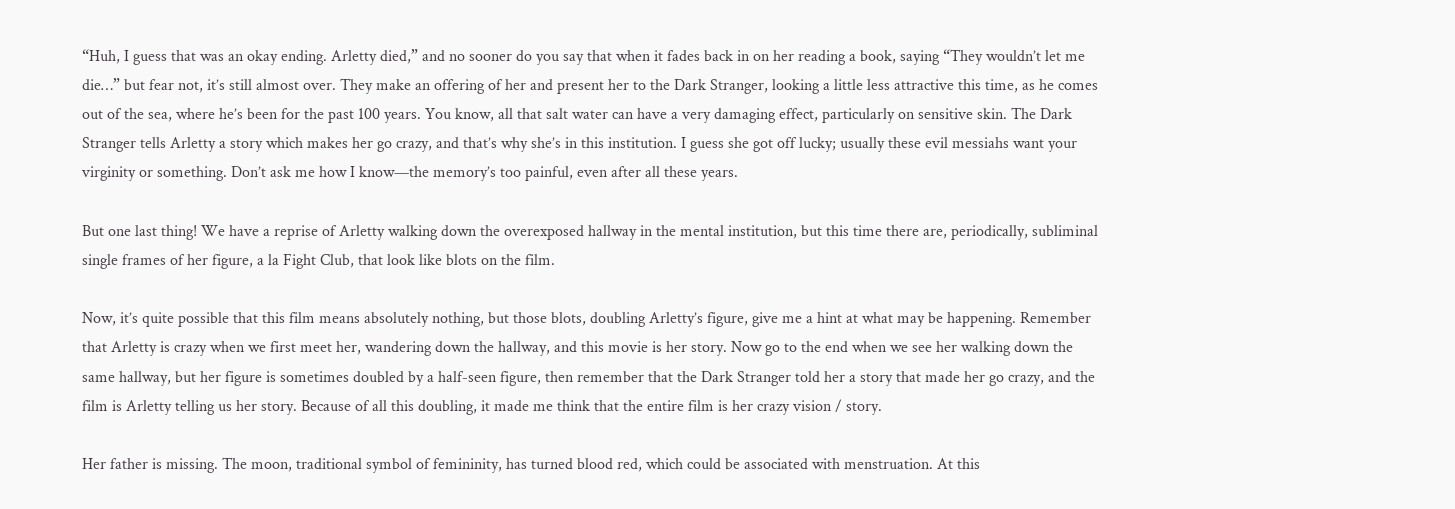“Huh, I guess that was an okay ending. Arletty died,” and no sooner do you say that when it fades back in on her reading a book, saying “They wouldn’t let me die…” but fear not, it’s still almost over. They make an offering of her and present her to the Dark Stranger, looking a little less attractive this time, as he comes out of the sea, where he’s been for the past 100 years. You know, all that salt water can have a very damaging effect, particularly on sensitive skin. The Dark Stranger tells Arletty a story which makes her go crazy, and that’s why she’s in this institution. I guess she got off lucky; usually these evil messiahs want your virginity or something. Don’t ask me how I know—the memory’s too painful, even after all these years.

But one last thing! We have a reprise of Arletty walking down the overexposed hallway in the mental institution, but this time there are, periodically, subliminal single frames of her figure, a la Fight Club, that look like blots on the film.

Now, it’s quite possible that this film means absolutely nothing, but those blots, doubling Arletty’s figure, give me a hint at what may be happening. Remember that Arletty is crazy when we first meet her, wandering down the hallway, and this movie is her story. Now go to the end when we see her walking down the same hallway, but her figure is sometimes doubled by a half-seen figure, then remember that the Dark Stranger told her a story that made her go crazy, and the film is Arletty telling us her story. Because of all this doubling, it made me think that the entire film is her crazy vision / story.

Her father is missing. The moon, traditional symbol of femininity, has turned blood red, which could be associated with menstruation. At this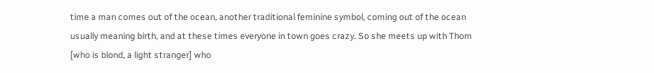time a man comes out of the ocean, another traditional feminine symbol, coming out of the ocean usually meaning birth, and at these times everyone in town goes crazy. So she meets up with Thom [who is blond, a light stranger] who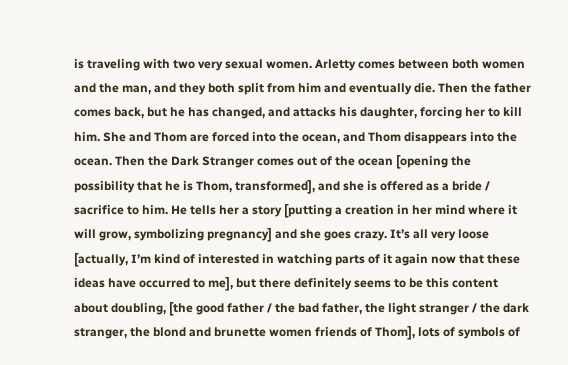is traveling with two very sexual women. Arletty comes between both women and the man, and they both split from him and eventually die. Then the father comes back, but he has changed, and attacks his daughter, forcing her to kill him. She and Thom are forced into the ocean, and Thom disappears into the ocean. Then the Dark Stranger comes out of the ocean [opening the possibility that he is Thom, transformed], and she is offered as a bride / sacrifice to him. He tells her a story [putting a creation in her mind where it will grow, symbolizing pregnancy] and she goes crazy. It’s all very loose [actually, I’m kind of interested in watching parts of it again now that these ideas have occurred to me], but there definitely seems to be this content about doubling, [the good father / the bad father, the light stranger / the dark stranger, the blond and brunette women friends of Thom], lots of symbols of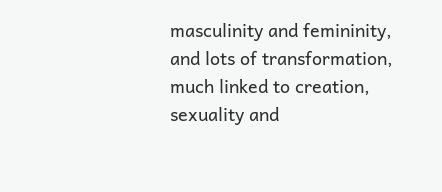masculinity and femininity, and lots of transformation, much linked to creation, sexuality and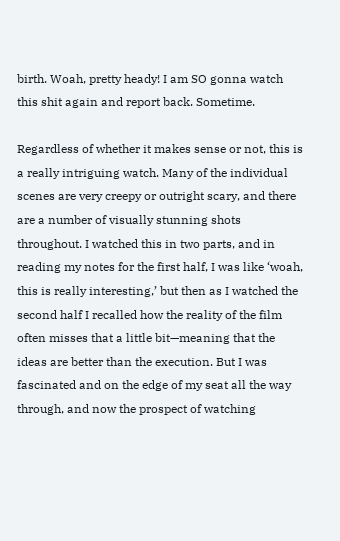birth. Woah, pretty heady! I am SO gonna watch this shit again and report back. Sometime.

Regardless of whether it makes sense or not, this is a really intriguing watch. Many of the individual scenes are very creepy or outright scary, and there are a number of visually stunning shots throughout. I watched this in two parts, and in reading my notes for the first half, I was like ‘woah, this is really interesting,’ but then as I watched the second half I recalled how the reality of the film often misses that a little bit—meaning that the ideas are better than the execution. But I was fascinated and on the edge of my seat all the way through, and now the prospect of watching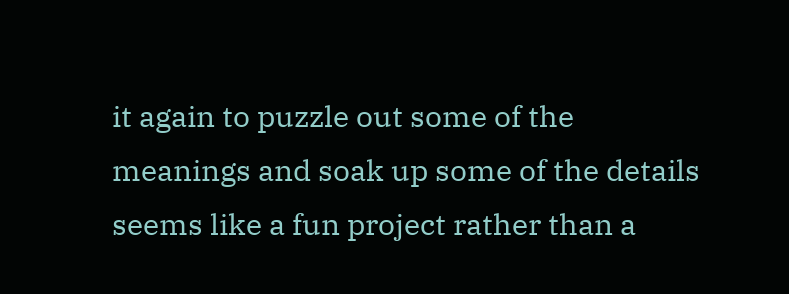it again to puzzle out some of the meanings and soak up some of the details seems like a fun project rather than a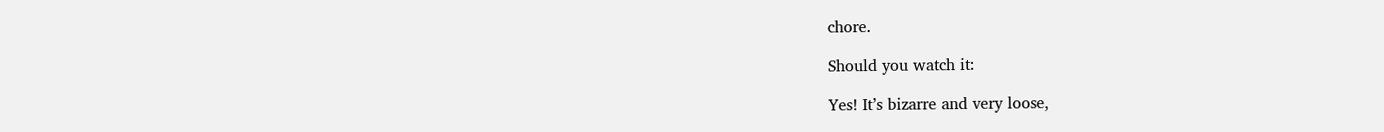chore.

Should you watch it:

Yes! It’s bizarre and very loose,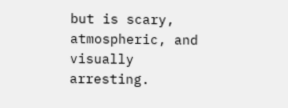but is scary, atmospheric, and visually arresting.